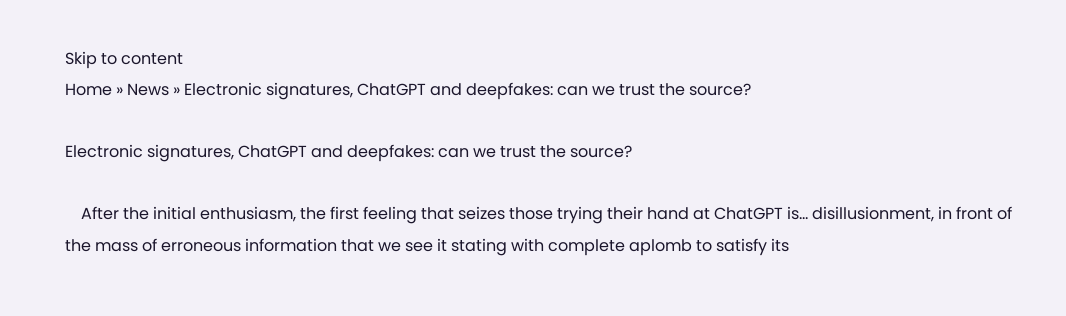Skip to content
Home » News » Electronic signatures, ChatGPT and deepfakes: can we trust the source?

Electronic signatures, ChatGPT and deepfakes: can we trust the source?

    After the initial enthusiasm, the first feeling that seizes those trying their hand at ChatGPT is… disillusionment, in front of the mass of erroneous information that we see it stating with complete aplomb to satisfy its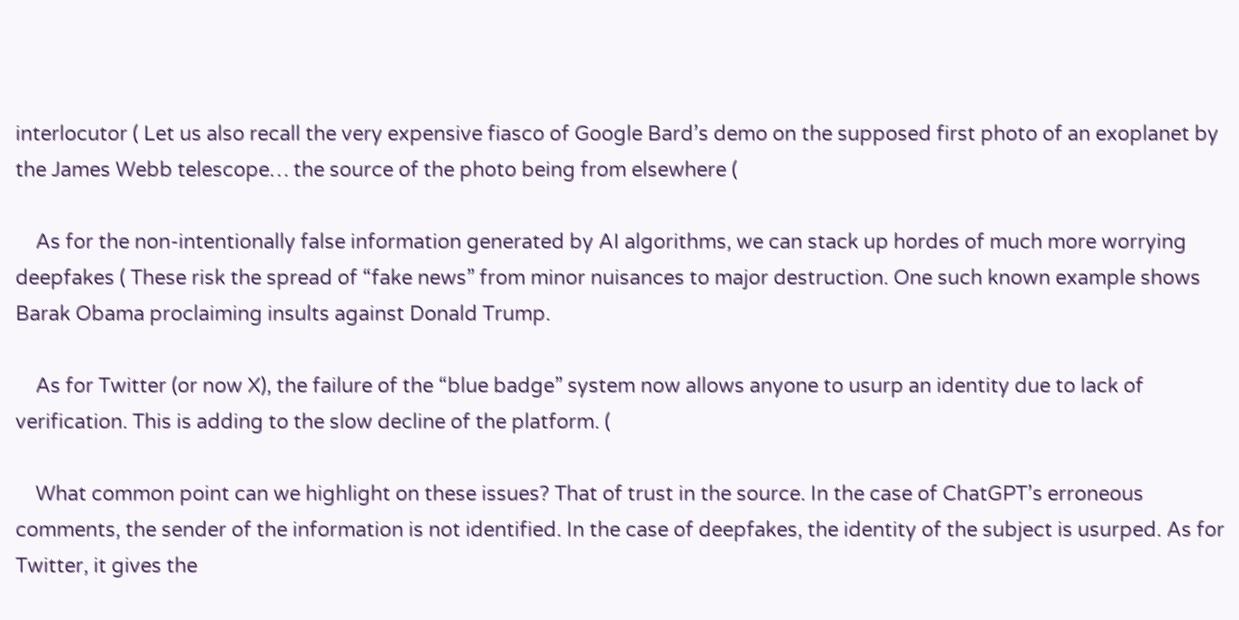interlocutor ( Let us also recall the very expensive fiasco of Google Bard’s demo on the supposed first photo of an exoplanet by the James Webb telescope… the source of the photo being from elsewhere (

    As for the non-intentionally false information generated by AI algorithms, we can stack up hordes of much more worrying deepfakes ( These risk the spread of “fake news” from minor nuisances to major destruction. One such known example shows Barak Obama proclaiming insults against Donald Trump.

    As for Twitter (or now X), the failure of the “blue badge” system now allows anyone to usurp an identity due to lack of verification. This is adding to the slow decline of the platform. (

    What common point can we highlight on these issues? That of trust in the source. In the case of ChatGPT’s erroneous comments, the sender of the information is not identified. In the case of deepfakes, the identity of the subject is usurped. As for Twitter, it gives the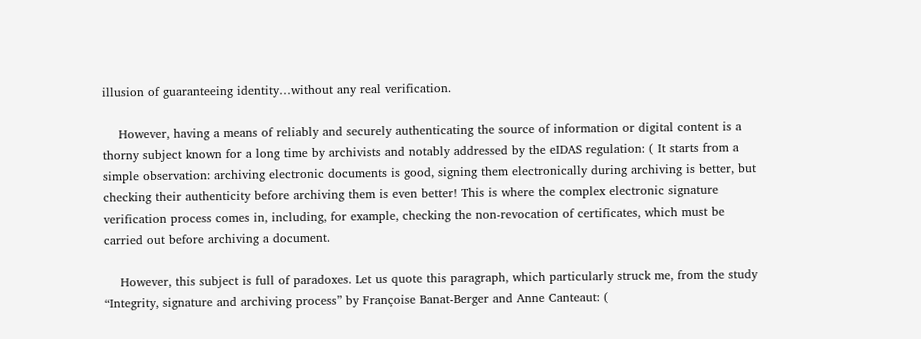illusion of guaranteeing identity…without any real verification.

    However, having a means of reliably and securely authenticating the source of information or digital content is a thorny subject known for a long time by archivists and notably addressed by the eIDAS regulation: ( It starts from a simple observation: archiving electronic documents is good, signing them electronically during archiving is better, but checking their authenticity before archiving them is even better! This is where the complex electronic signature verification process comes in, including, for example, checking the non-revocation of certificates, which must be carried out before archiving a document.

    However, this subject is full of paradoxes. Let us quote this paragraph, which particularly struck me, from the study “Integrity, signature and archiving process” by Françoise Banat-Berger and Anne Canteaut: (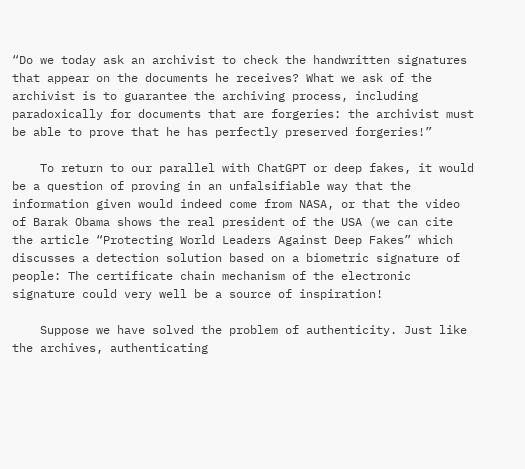“Do we today ask an archivist to check the handwritten signatures that appear on the documents he receives? What we ask of the archivist is to guarantee the archiving process, including paradoxically for documents that are forgeries: the archivist must be able to prove that he has perfectly preserved forgeries!”

    To return to our parallel with ChatGPT or deep fakes, it would be a question of proving in an unfalsifiable way that the information given would indeed come from NASA, or that the video of Barak Obama shows the real president of the USA (we can cite the article “Protecting World Leaders Against Deep Fakes” which discusses a detection solution based on a biometric signature of people: The certificate chain mechanism of the electronic signature could very well be a source of inspiration!

    Suppose we have solved the problem of authenticity. Just like the archives, authenticating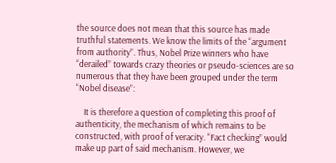the source does not mean that this source has made truthful statements. We know the limits of the “argument from authority”. Thus, Nobel Prize winners who have “derailed” towards crazy theories or pseudo-sciences are so numerous that they have been grouped under the term “Nobel disease”:

    It is therefore a question of completing this proof of authenticity, the mechanism of which remains to be constructed, with proof of veracity. “Fact checking” would make up part of said mechanism. However, we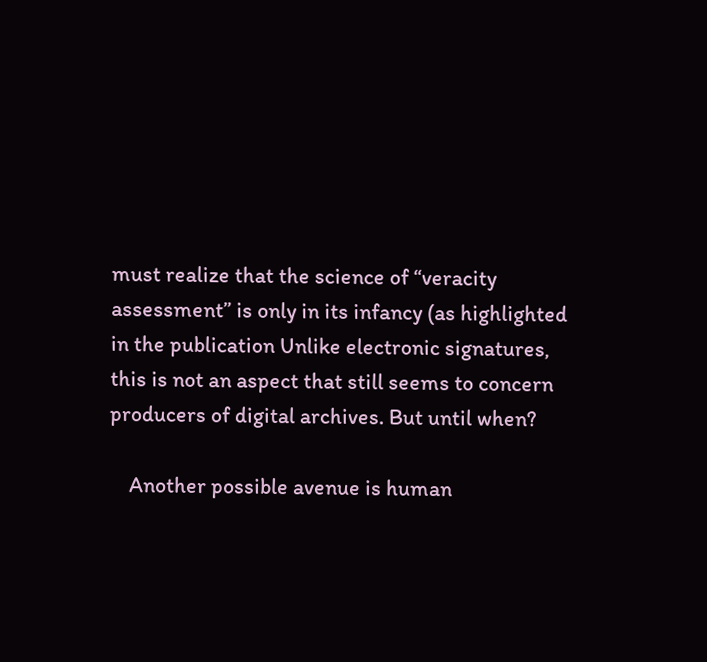must realize that the science of “veracity assessment” is only in its infancy (as highlighted in the publication Unlike electronic signatures, this is not an aspect that still seems to concern producers of digital archives. But until when?

    Another possible avenue is human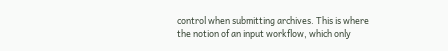control when submitting archives. This is where the notion of an input workflow, which only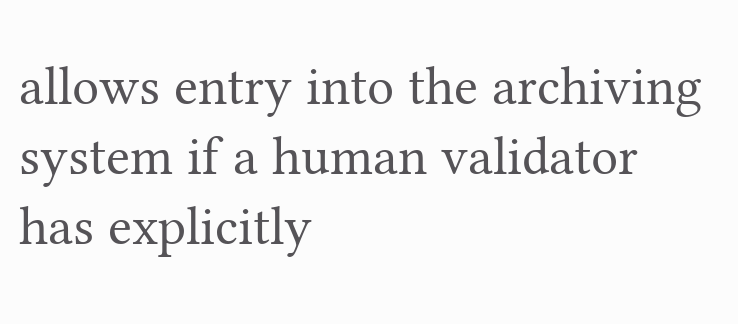allows entry into the archiving system if a human validator has explicitly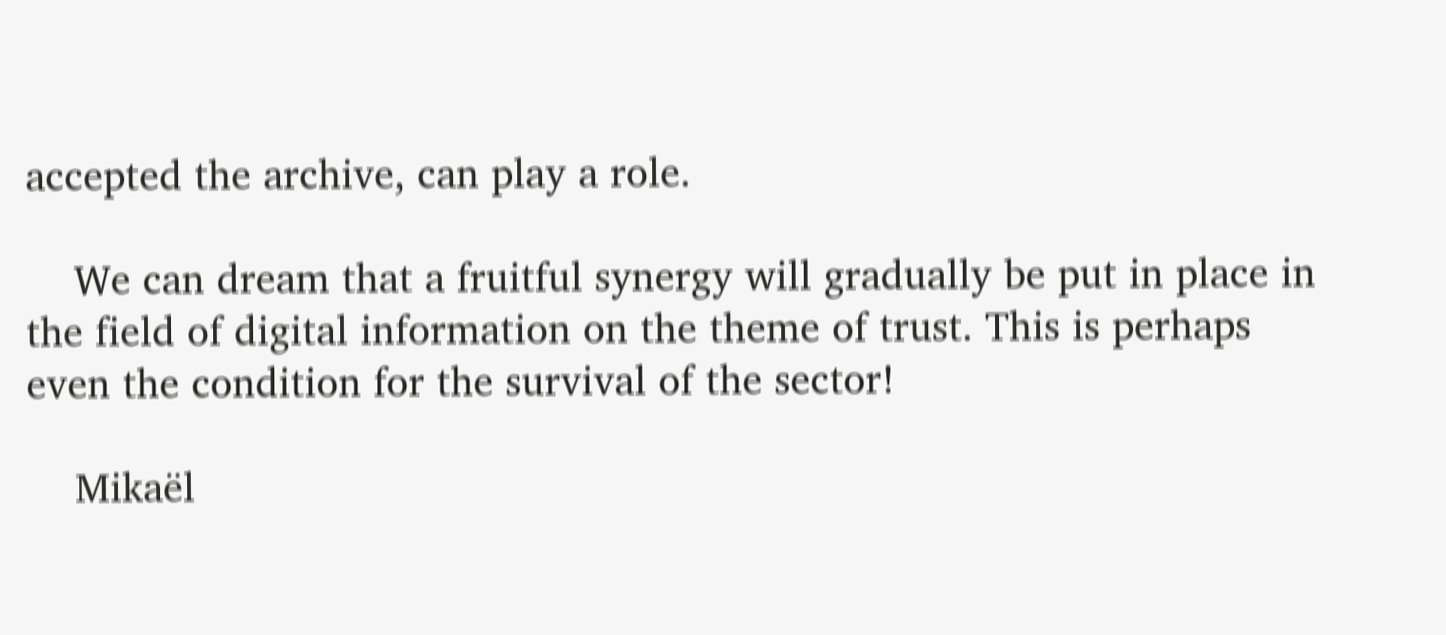accepted the archive, can play a role.

    We can dream that a fruitful synergy will gradually be put in place in the field of digital information on the theme of trust. This is perhaps even the condition for the survival of the sector!

    Mikaël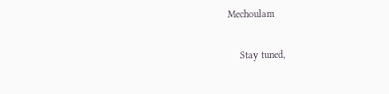Mechoulam

    Stay tuned,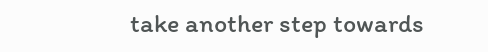take another step towards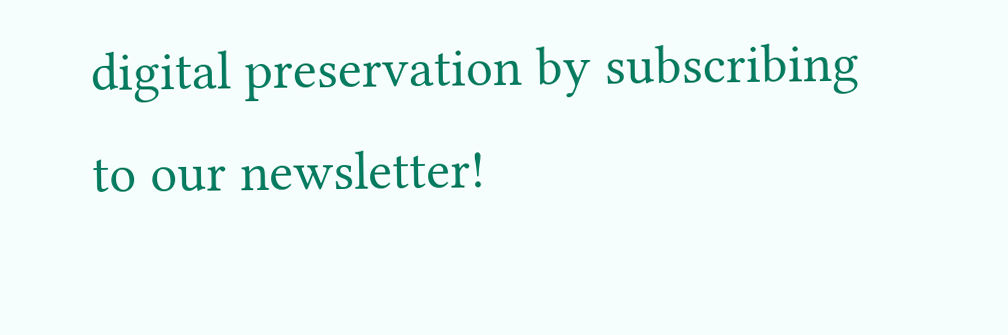digital preservation by subscribing to our newsletter!